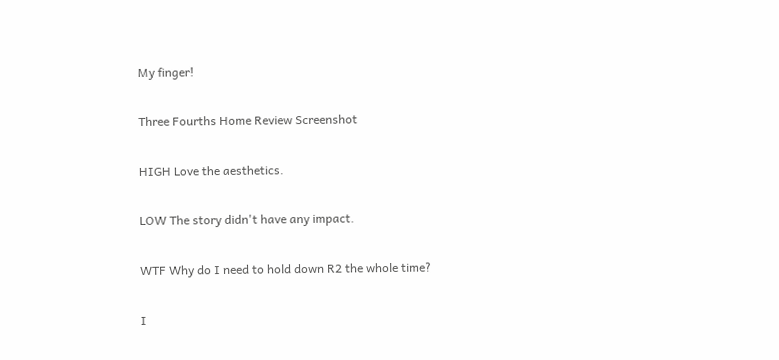My finger!

Three Fourths Home Review Screenshot

HIGH Love the aesthetics.

LOW The story didn't have any impact.

WTF Why do I need to hold down R2 the whole time?

I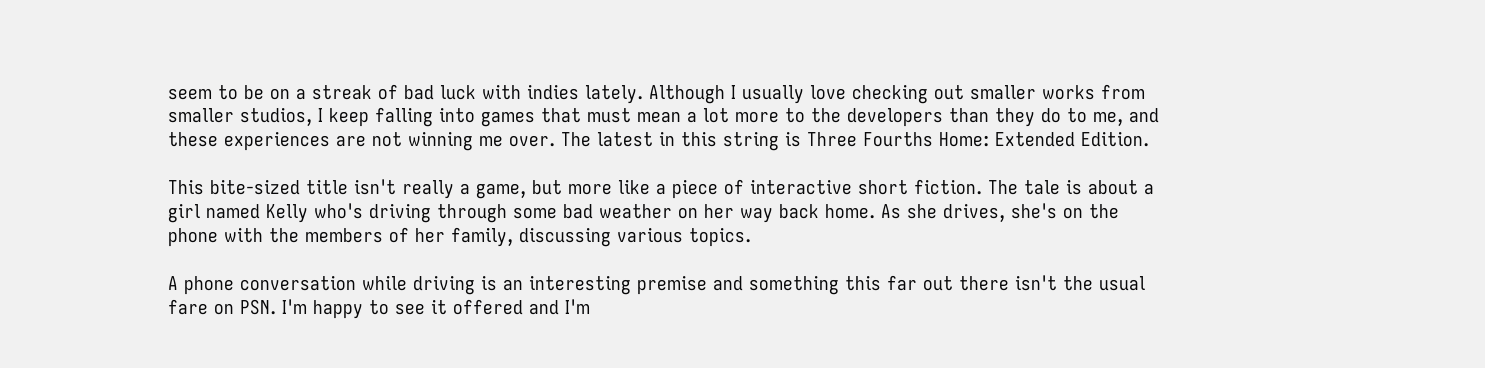seem to be on a streak of bad luck with indies lately. Although I usually love checking out smaller works from smaller studios, I keep falling into games that must mean a lot more to the developers than they do to me, and these experiences are not winning me over. The latest in this string is Three Fourths Home: Extended Edition.

This bite-sized title isn't really a game, but more like a piece of interactive short fiction. The tale is about a girl named Kelly who's driving through some bad weather on her way back home. As she drives, she's on the phone with the members of her family, discussing various topics.

A phone conversation while driving is an interesting premise and something this far out there isn't the usual fare on PSN. I'm happy to see it offered and I'm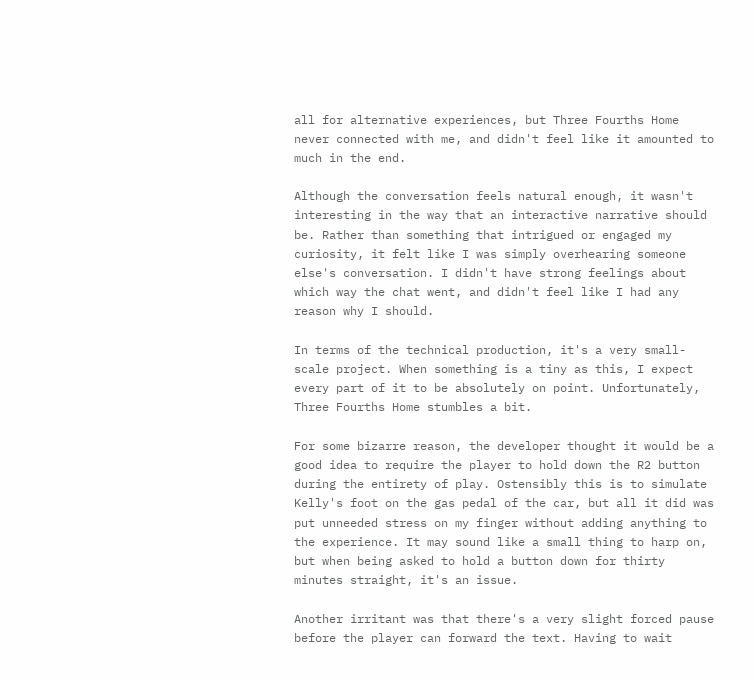all for alternative experiences, but Three Fourths Home never connected with me, and didn't feel like it amounted to much in the end.

Although the conversation feels natural enough, it wasn't interesting in the way that an interactive narrative should be. Rather than something that intrigued or engaged my curiosity, it felt like I was simply overhearing someone else's conversation. I didn't have strong feelings about which way the chat went, and didn't feel like I had any reason why I should.

In terms of the technical production, it's a very small-scale project. When something is a tiny as this, I expect every part of it to be absolutely on point. Unfortunately, Three Fourths Home stumbles a bit.

For some bizarre reason, the developer thought it would be a good idea to require the player to hold down the R2 button during the entirety of play. Ostensibly this is to simulate Kelly's foot on the gas pedal of the car, but all it did was put unneeded stress on my finger without adding anything to the experience. It may sound like a small thing to harp on, but when being asked to hold a button down for thirty minutes straight, it's an issue.

Another irritant was that there's a very slight forced pause before the player can forward the text. Having to wait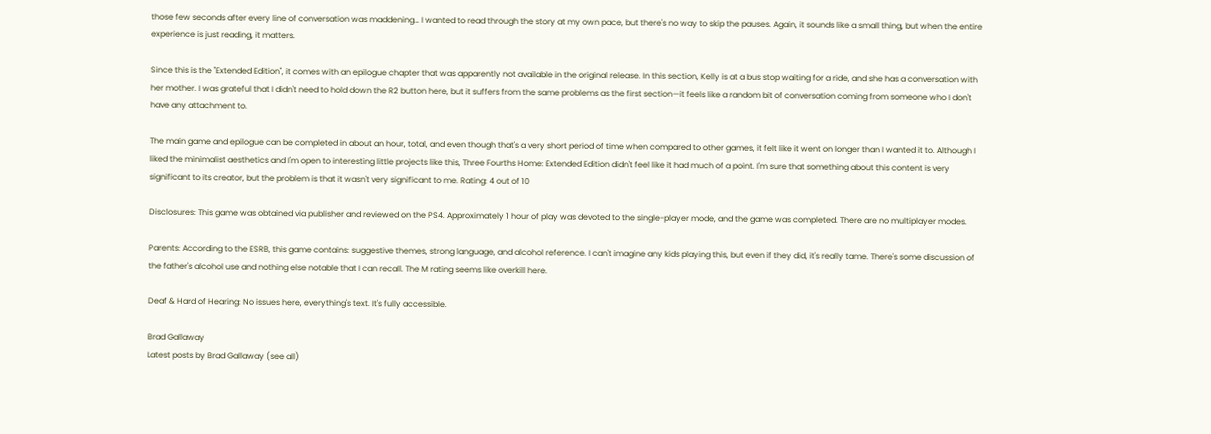those few seconds after every line of conversation was maddening… I wanted to read through the story at my own pace, but there's no way to skip the pauses. Again, it sounds like a small thing, but when the entire experience is just reading, it matters.

Since this is the "Extended Edition", it comes with an epilogue chapter that was apparently not available in the original release. In this section, Kelly is at a bus stop waiting for a ride, and she has a conversation with her mother. I was grateful that I didn't need to hold down the R2 button here, but it suffers from the same problems as the first section—it feels like a random bit of conversation coming from someone who I don't have any attachment to.

The main game and epilogue can be completed in about an hour, total, and even though that's a very short period of time when compared to other games, it felt like it went on longer than I wanted it to. Although I liked the minimalist aesthetics and I'm open to interesting little projects like this, Three Fourths Home: Extended Edition didn't feel like it had much of a point. I'm sure that something about this content is very significant to its creator, but the problem is that it wasn't very significant to me. Rating: 4 out of 10

Disclosures: This game was obtained via publisher and reviewed on the PS4. Approximately 1 hour of play was devoted to the single-player mode, and the game was completed. There are no multiplayer modes.

Parents: According to the ESRB, this game contains: suggestive themes, strong language, and alcohol reference. I can't imagine any kids playing this, but even if they did, it's really tame. There's some discussion of the father's alcohol use and nothing else notable that I can recall. The M rating seems like overkill here.

Deaf & Hard of Hearing: No issues here, everything's text. It's fully accessible.

Brad Gallaway
Latest posts by Brad Gallaway (see all)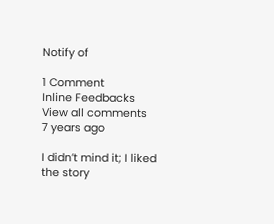Notify of

1 Comment
Inline Feedbacks
View all comments
7 years ago

I didn’t mind it; I liked the story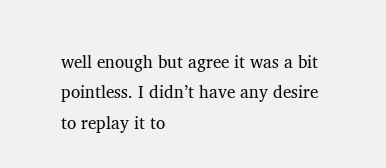well enough but agree it was a bit pointless. I didn’t have any desire to replay it to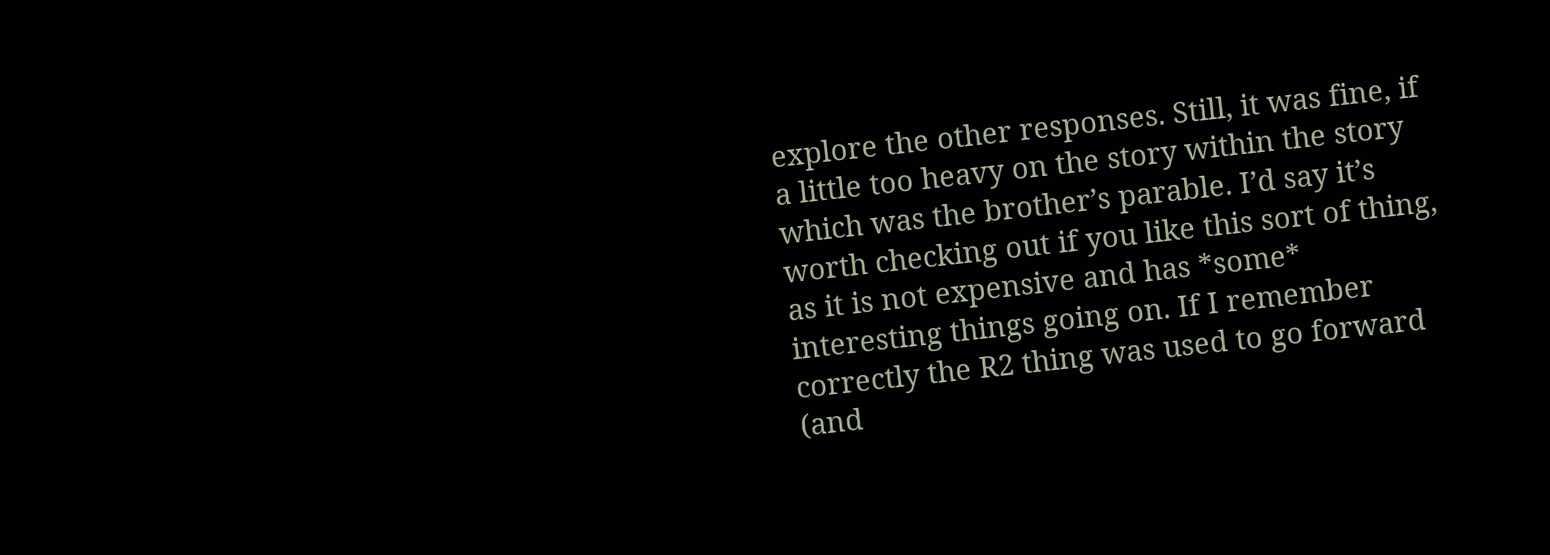explore the other responses. Still, it was fine, if a little too heavy on the story within the story which was the brother’s parable. I’d say it’s worth checking out if you like this sort of thing, as it is not expensive and has *some* interesting things going on. If I remember correctly the R2 thing was used to go forward (and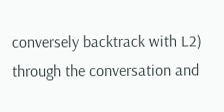conversely backtrack with L2) through the conversation and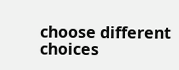choose different choices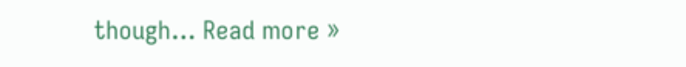though… Read more »